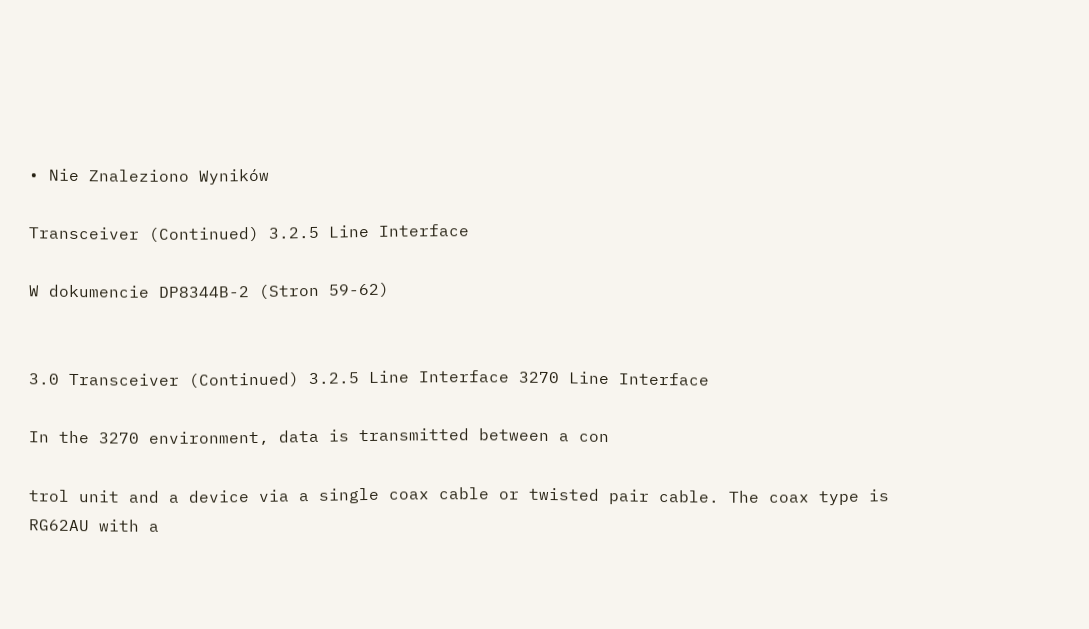• Nie Znaleziono Wyników

Transceiver (Continued) 3.2.5 Line Interface

W dokumencie DP8344B-2 (Stron 59-62)


3.0 Transceiver (Continued) 3.2.5 Line Interface 3270 Line Interface

In the 3270 environment, data is transmitted between a con

trol unit and a device via a single coax cable or twisted pair cable. The coax type is RG62AU with a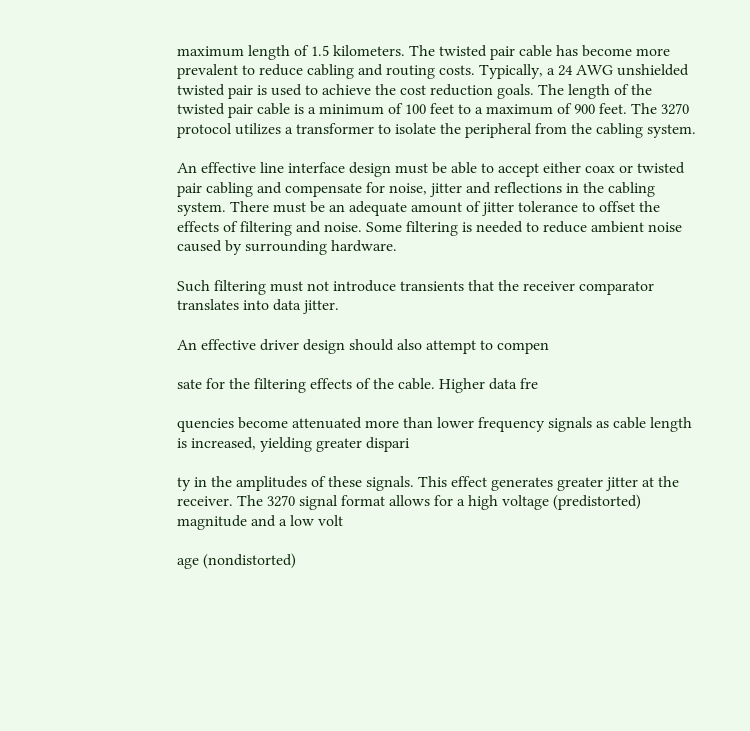maximum length of 1.5 kilometers. The twisted pair cable has become more prevalent to reduce cabling and routing costs. Typically, a 24 AWG unshielded twisted pair is used to achieve the cost reduction goals. The length of the twisted pair cable is a minimum of 100 feet to a maximum of 900 feet. The 3270 protocol utilizes a transformer to isolate the peripheral from the cabling system.

An effective line interface design must be able to accept either coax or twisted pair cabling and compensate for noise, jitter and reflections in the cabling system. There must be an adequate amount of jitter tolerance to offset the effects of filtering and noise. Some filtering is needed to reduce ambient noise caused by surrounding hardware.

Such filtering must not introduce transients that the receiver comparator translates into data jitter.

An effective driver design should also attempt to compen

sate for the filtering effects of the cable. Higher data fre

quencies become attenuated more than lower frequency signals as cable length is increased, yielding greater dispari

ty in the amplitudes of these signals. This effect generates greater jitter at the receiver. The 3270 signal format allows for a high voltage (predistorted) magnitude and a low volt

age (nondistorted)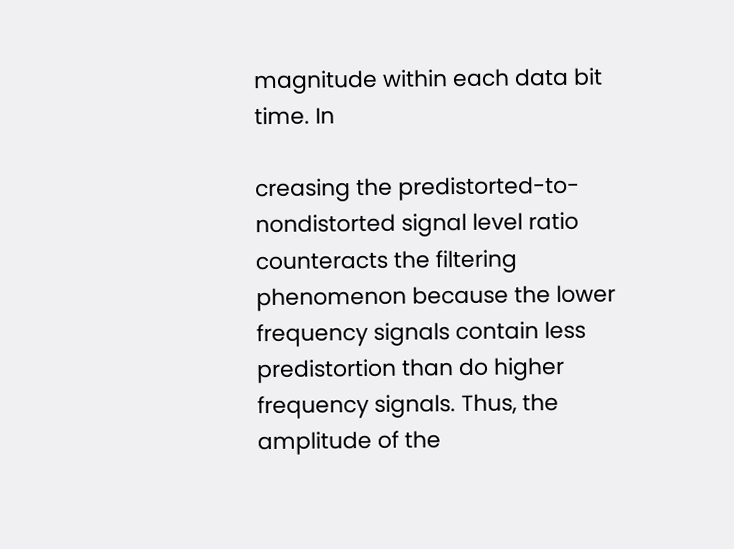magnitude within each data bit time. In

creasing the predistorted-to-nondistorted signal level ratio counteracts the filtering phenomenon because the lower frequency signals contain less predistortion than do higher frequency signals. Thus, the amplitude of the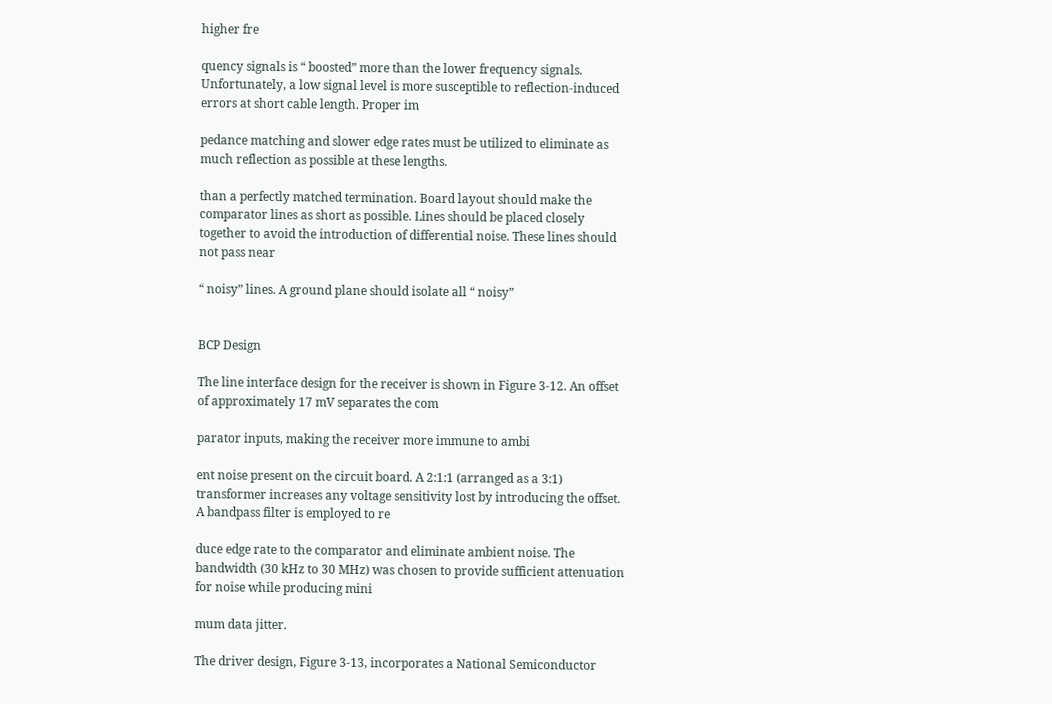higher fre

quency signals is “ boosted” more than the lower frequency signals. Unfortunately, a low signal level is more susceptible to reflection-induced errors at short cable length. Proper im

pedance matching and slower edge rates must be utilized to eliminate as much reflection as possible at these lengths.

than a perfectly matched termination. Board layout should make the comparator lines as short as possible. Lines should be placed closely together to avoid the introduction of differential noise. These lines should not pass near

“ noisy” lines. A ground plane should isolate all “ noisy”


BCP Design

The line interface design for the receiver is shown in Figure 3-12. An offset of approximately 17 mV separates the com

parator inputs, making the receiver more immune to ambi

ent noise present on the circuit board. A 2:1:1 (arranged as a 3:1) transformer increases any voltage sensitivity lost by introducing the offset. A bandpass filter is employed to re

duce edge rate to the comparator and eliminate ambient noise. The bandwidth (30 kHz to 30 MHz) was chosen to provide sufficient attenuation for noise while producing mini

mum data jitter.

The driver design, Figure 3-13, incorporates a National Semiconductor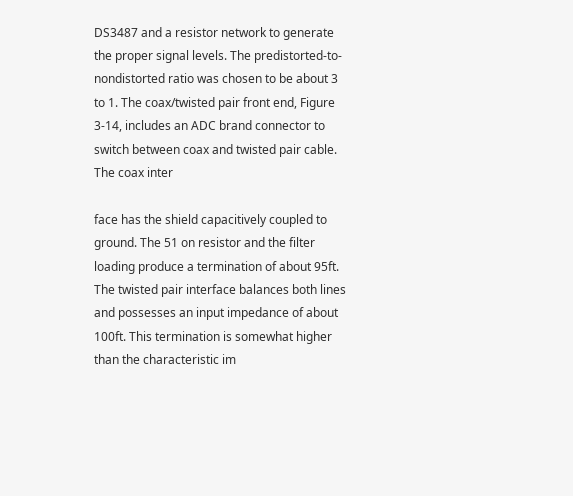DS3487 and a resistor network to generate the proper signal levels. The predistorted-to-nondistorted ratio was chosen to be about 3 to 1. The coax/twisted pair front end, Figure 3-14, includes an ADC brand connector to switch between coax and twisted pair cable. The coax inter

face has the shield capacitively coupled to ground. The 51 on resistor and the filter loading produce a termination of about 95ft. The twisted pair interface balances both lines and possesses an input impedance of about 100ft. This termination is somewhat higher than the characteristic im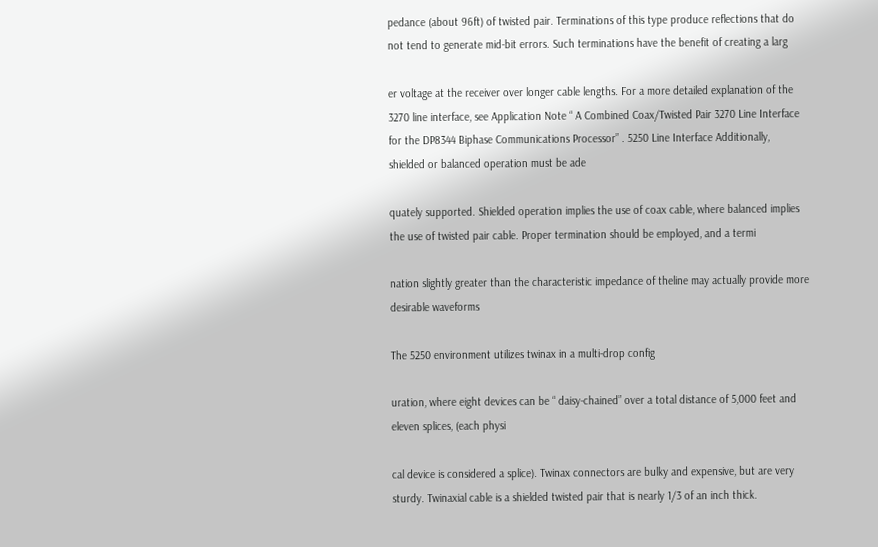pedance (about 96ft) of twisted pair. Terminations of this type produce reflections that do not tend to generate mid-bit errors. Such terminations have the benefit of creating a larg

er voltage at the receiver over longer cable lengths. For a more detailed explanation of the 3270 line interface, see Application Note “ A Combined Coax/Twisted Pair 3270 Line Interface for the DP8344 Biphase Communications Processor” . 5250 Line Interface Additionally, shielded or balanced operation must be ade

quately supported. Shielded operation implies the use of coax cable, where balanced implies the use of twisted pair cable. Proper termination should be employed, and a termi

nation slightly greater than the characteristic impedance of theline may actually provide more desirable waveforms

The 5250 environment utilizes twinax in a multi-drop config

uration, where eight devices can be “ daisy-chained” over a total distance of 5,000 feet and eleven splices, (each physi

cal device is considered a splice). Twinax connectors are bulky and expensive, but are very sturdy. Twinaxial cable is a shielded twisted pair that is nearly 1/3 of an inch thick.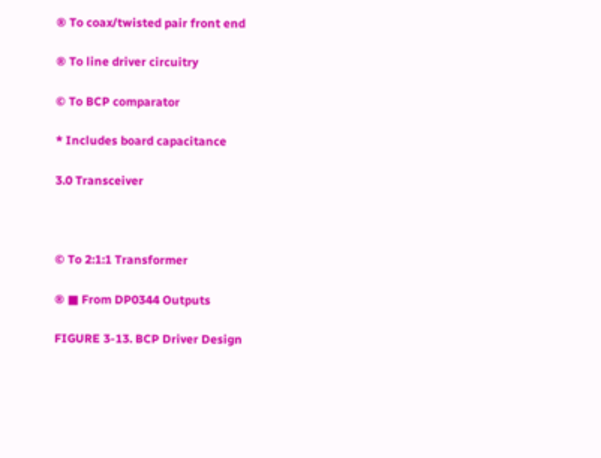® To coax/twisted pair front end

® To line driver circuitry

© To BCP comparator

* Includes board capacitance

3.0 Transceiver



© To 2:1:1 Transformer

® ■ From DP0344 Outputs

FIGURE 3-13. BCP Driver Design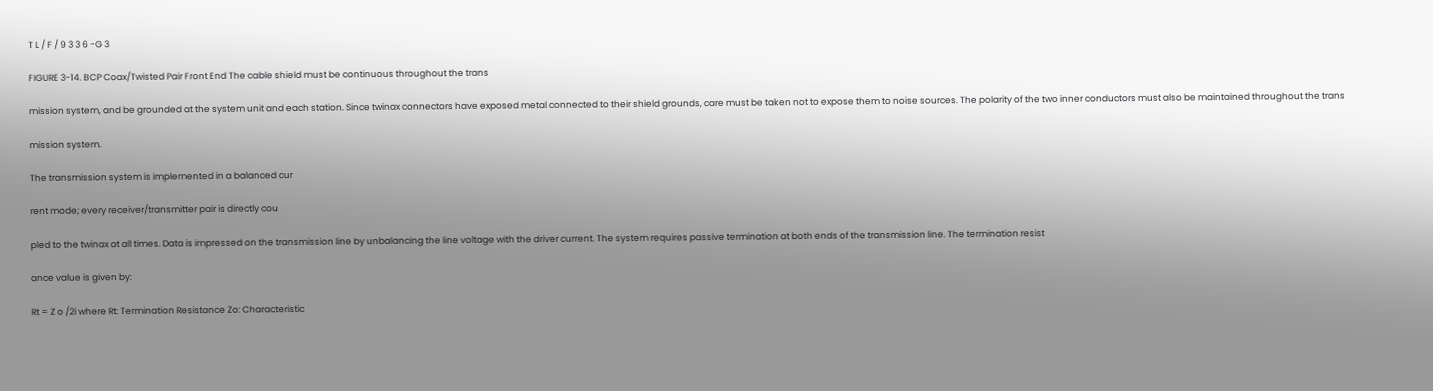T L / F / 9 3 3 6 -G 3

FIGURE 3-14. BCP Coax/Twisted Pair Front End The cable shield must be continuous throughout the trans

mission system, and be grounded at the system unit and each station. Since twinax connectors have exposed metal connected to their shield grounds, care must be taken not to expose them to noise sources. The polarity of the two inner conductors must also be maintained throughout the trans

mission system.

The transmission system is implemented in a balanced cur

rent mode; every receiver/transmitter pair is directly cou

pled to the twinax at all times. Data is impressed on the transmission line by unbalancing the line voltage with the driver current. The system requires passive termination at both ends of the transmission line. The termination resist

ance value is given by:

Rt = Z o /2i where Rt: Termination Resistance Zo: Characteristic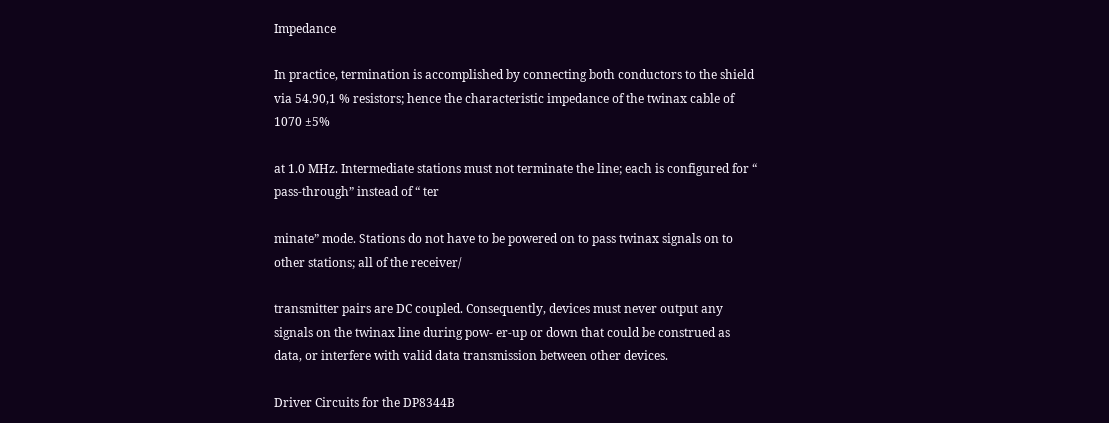Impedance

In practice, termination is accomplished by connecting both conductors to the shield via 54.90,1 % resistors; hence the characteristic impedance of the twinax cable of 1070 ±5%

at 1.0 MHz. Intermediate stations must not terminate the line; each is configured for “ pass-through” instead of “ ter

minate” mode. Stations do not have to be powered on to pass twinax signals on to other stations; all of the receiver/

transmitter pairs are DC coupled. Consequently, devices must never output any signals on the twinax line during pow- er-up or down that could be construed as data, or interfere with valid data transmission between other devices.

Driver Circuits for the DP8344B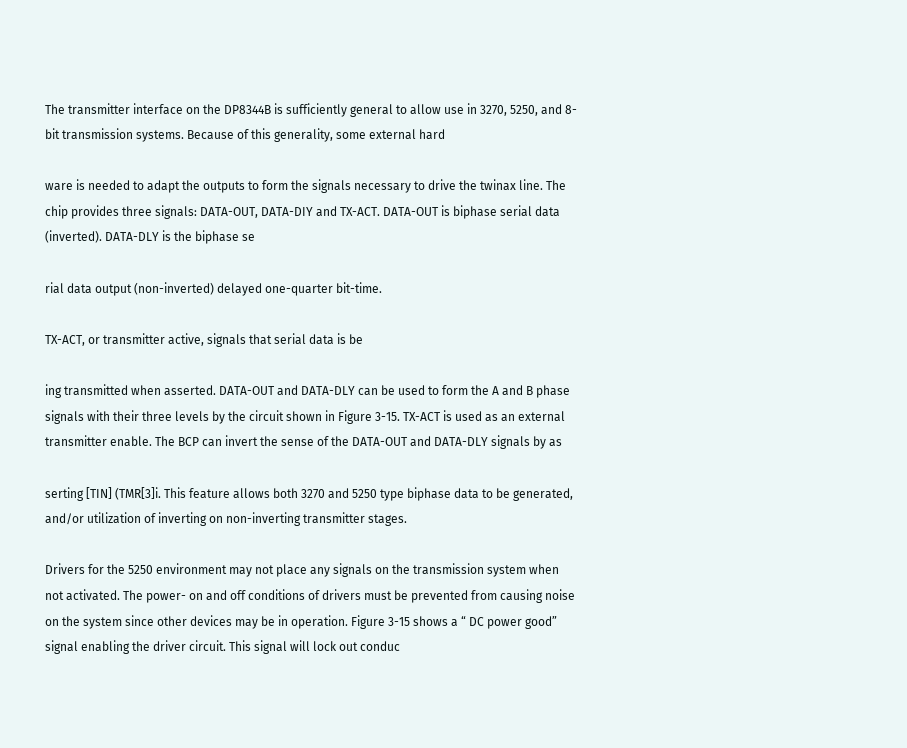The transmitter interface on the DP8344B is sufficiently general to allow use in 3270, 5250, and 8-bit transmission systems. Because of this generality, some external hard

ware is needed to adapt the outputs to form the signals necessary to drive the twinax line. The chip provides three signals: DATA-OUT, DATA-DIY and TX-ACT. DATA-OUT is biphase serial data (inverted). DATA-DLY is the biphase se

rial data output (non-inverted) delayed one-quarter bit-time.

TX-ACT, or transmitter active, signals that serial data is be

ing transmitted when asserted. DATA-OUT and DATA-DLY can be used to form the A and B phase signals with their three levels by the circuit shown in Figure 3-15. TX-ACT is used as an external transmitter enable. The BCP can invert the sense of the DATA-OUT and DATA-DLY signals by as

serting [TIN] (TMR[3]i. This feature allows both 3270 and 5250 type biphase data to be generated, and/or utilization of inverting on non-inverting transmitter stages.

Drivers for the 5250 environment may not place any signals on the transmission system when not activated. The power- on and off conditions of drivers must be prevented from causing noise on the system since other devices may be in operation. Figure 3-15 shows a “ DC power good” signal enabling the driver circuit. This signal will lock out conduc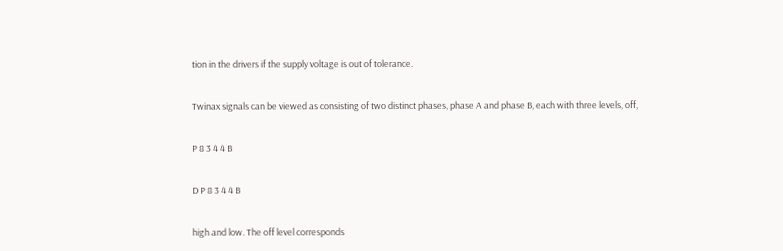tion in the drivers if the supply voltage is out of tolerance.

Twinax signals can be viewed as consisting of two distinct phases, phase A and phase B, each with three levels, off,

P 8 3 4 4 B

D P 8 3 4 4 B

high and low. The off level corresponds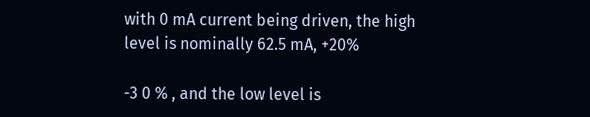with 0 mA current being driven, the high level is nominally 62.5 mA, +20%

-3 0 % , and the low level is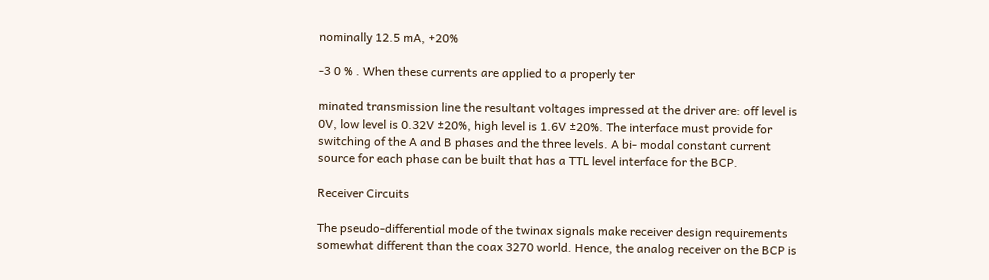nominally 12.5 mA, +20%

-3 0 % . When these currents are applied to a properly ter

minated transmission line the resultant voltages impressed at the driver are: off level is 0V, low level is 0.32V ±20%, high level is 1.6V ±20%. The interface must provide for switching of the A and B phases and the three levels. A bi- modal constant current source for each phase can be built that has a TTL level interface for the BCP.

Receiver Circuits

The pseudo-differential mode of the twinax signals make receiver design requirements somewhat different than the coax 3270 world. Hence, the analog receiver on the BCP is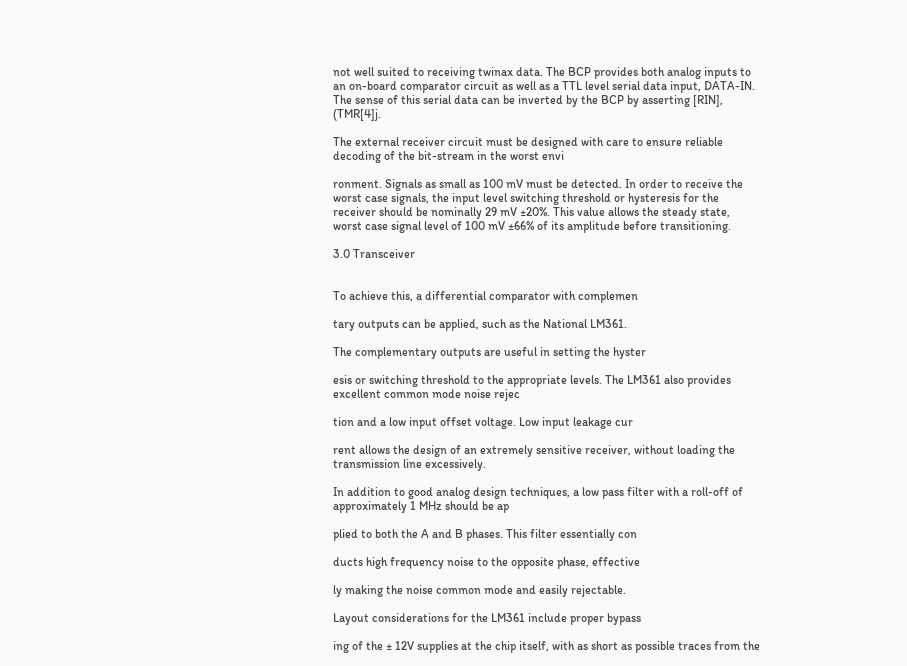not well suited to receiving twinax data. The BCP provides both analog inputs to an on-board comparator circuit as well as a TTL level serial data input, DATA-IN. The sense of this serial data can be inverted by the BCP by asserting [RIN], (TMR[4]j.

The external receiver circuit must be designed with care to ensure reliable decoding of the bit-stream in the worst envi

ronment. Signals as small as 100 mV must be detected. In order to receive the worst case signals, the input level switching threshold or hysteresis for the receiver should be nominally 29 mV ±20%. This value allows the steady state, worst case signal level of 100 mV ±66% of its amplitude before transitioning.

3.0 Transceiver


To achieve this, a differential comparator with complemen

tary outputs can be applied, such as the National LM361.

The complementary outputs are useful in setting the hyster

esis or switching threshold to the appropriate levels. The LM361 also provides excellent common mode noise rejec

tion and a low input offset voltage. Low input leakage cur

rent allows the design of an extremely sensitive receiver, without loading the transmission line excessively.

In addition to good analog design techniques, a low pass filter with a roll-off of approximately 1 MHz should be ap

plied to both the A and B phases. This filter essentially con

ducts high frequency noise to the opposite phase, effective

ly making the noise common mode and easily rejectable.

Layout considerations for the LM361 include proper bypass

ing of the ± 12V supplies at the chip itself, with as short as possible traces from the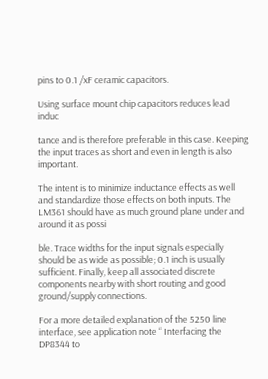pins to 0.1 /xF ceramic capacitors.

Using surface mount chip capacitors reduces lead induc

tance and is therefore preferable in this case. Keeping the input traces as short and even in length is also important.

The intent is to minimize inductance effects as well and standardize those effects on both inputs. The LM361 should have as much ground plane under and around it as possi

ble. Trace widths for the input signals especially should be as wide as possible; 0.1 inch is usually sufficient. Finally, keep all associated discrete components nearby with short routing and good ground/supply connections.

For a more detailed explanation of the 5250 line interface, see application note “ Interfacing the DP8344 to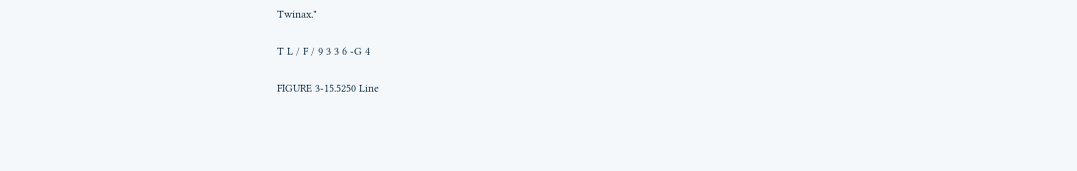Twinax."

T L / F / 9 3 3 6 -G 4

FIGURE 3-15.5250 Line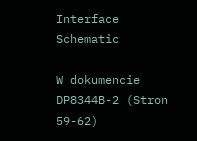Interface Schematic

W dokumencie DP8344B-2 (Stron 59-62)